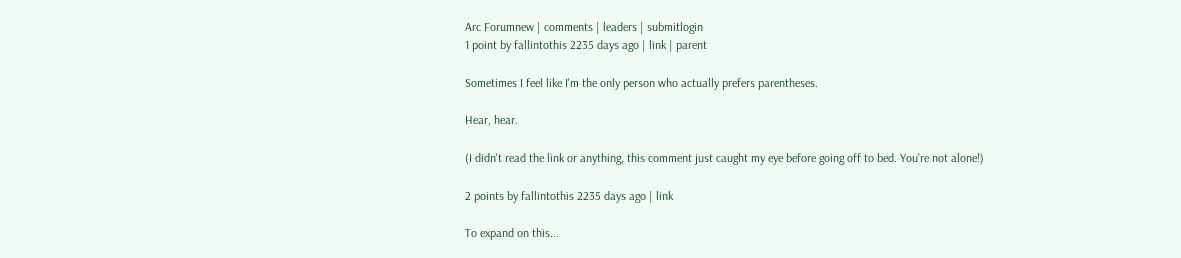Arc Forumnew | comments | leaders | submitlogin
1 point by fallintothis 2235 days ago | link | parent

Sometimes I feel like I'm the only person who actually prefers parentheses.

Hear, hear.

(I didn't read the link or anything, this comment just caught my eye before going off to bed. You're not alone!)

2 points by fallintothis 2235 days ago | link

To expand on this...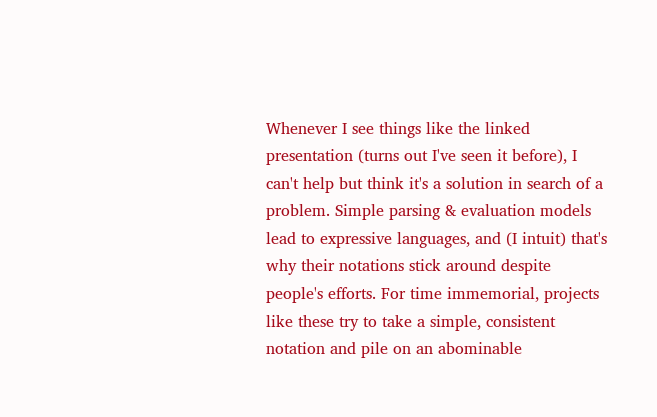Whenever I see things like the linked presentation (turns out I've seen it before), I can't help but think it's a solution in search of a problem. Simple parsing & evaluation models lead to expressive languages, and (I intuit) that's why their notations stick around despite people's efforts. For time immemorial, projects like these try to take a simple, consistent notation and pile on an abominable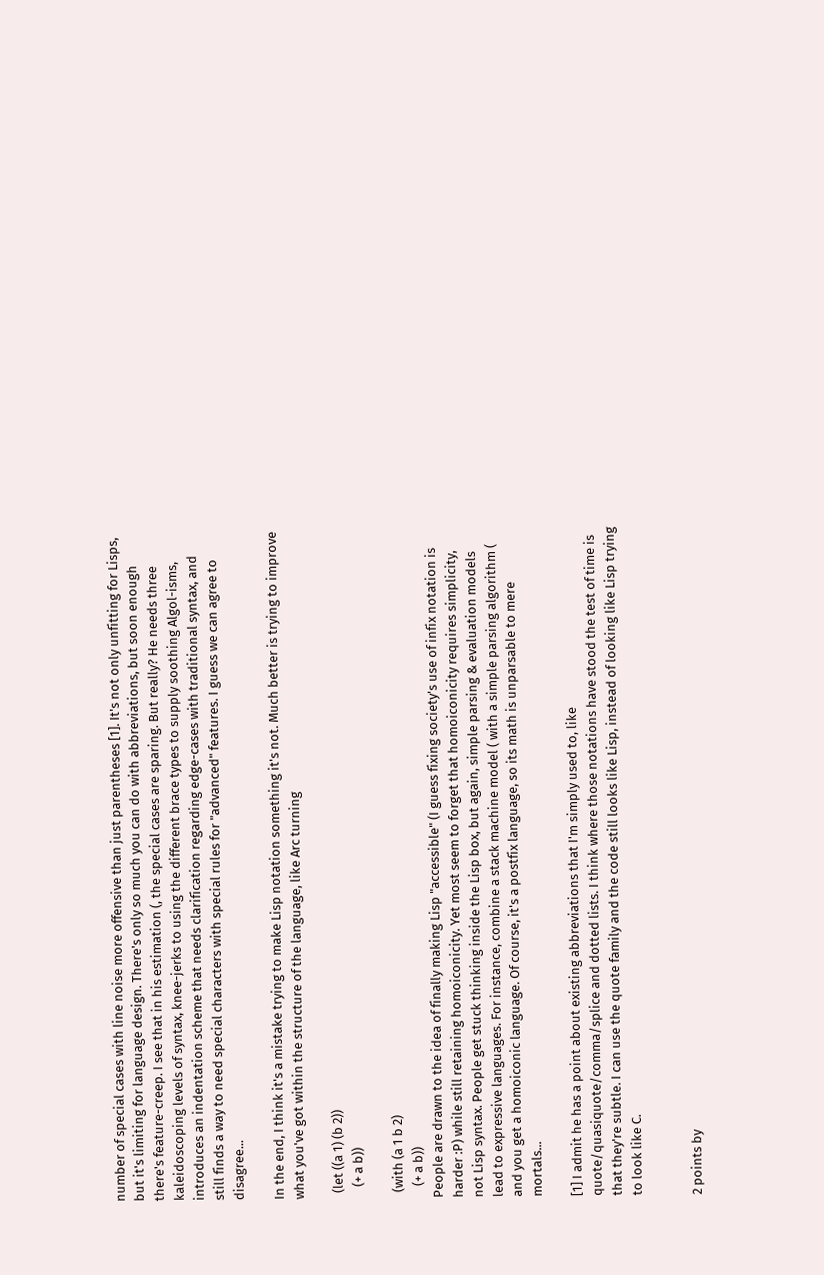number of special cases with line noise more offensive than just parentheses [1]. It's not only unfitting for Lisps, but it's limiting for language design. There's only so much you can do with abbreviations, but soon enough there's feature-creep. I see that in his estimation (, the special cases are sparing. But really? He needs three kaleidoscoping levels of syntax, knee-jerks to using the different brace types to supply soothing Algol-isms, introduces an indentation scheme that needs clarification regarding edge-cases with traditional syntax, and still finds a way to need special characters with special rules for "advanced" features. I guess we can agree to disagree...

In the end, I think it's a mistake trying to make Lisp notation something it's not. Much better is trying to improve what you've got within the structure of the language, like Arc turning

  (let ((a 1) (b 2))
    (+ a b))

  (with (a 1 b 2)
    (+ a b))
People are drawn to the idea of finally making Lisp "accessible" (I guess fixing society's use of infix notation is harder :P) while still retaining homoiconicity. Yet most seem to forget that homoiconicity requires simplicity, not Lisp syntax. People get stuck thinking inside the Lisp box, but again, simple parsing & evaluation models lead to expressive languages. For instance, combine a stack machine model ( with a simple parsing algorithm ( and you get a homoiconic language. Of course, it's a postfix language, so its math is unparsable to mere mortals...

[1] I admit he has a point about existing abbreviations that I'm simply used to, like quote/quasiquote/comma/splice and dotted lists. I think where those notations have stood the test of time is that they're subtle. I can use the quote family and the code still looks like Lisp, instead of looking like Lisp trying to look like C.


2 points by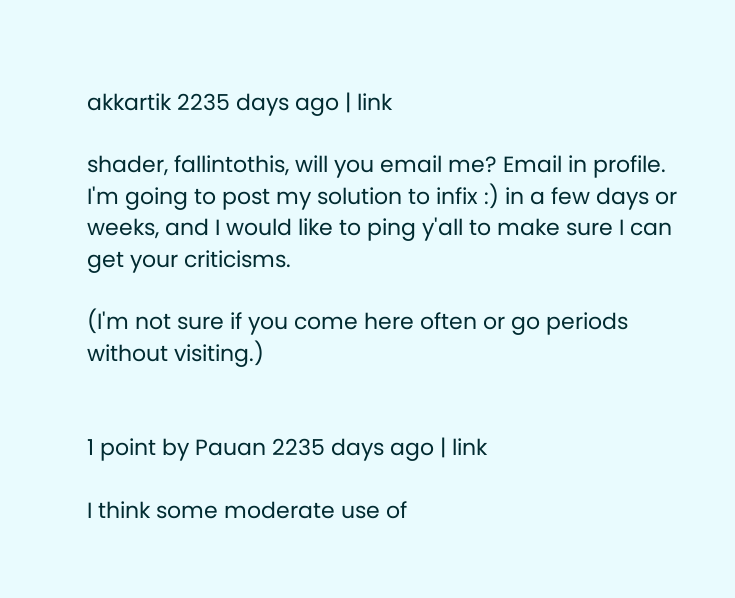akkartik 2235 days ago | link

shader, fallintothis, will you email me? Email in profile. I'm going to post my solution to infix :) in a few days or weeks, and I would like to ping y'all to make sure I can get your criticisms.

(I'm not sure if you come here often or go periods without visiting.)


1 point by Pauan 2235 days ago | link

I think some moderate use of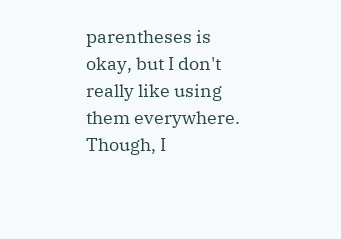parentheses is okay, but I don't really like using them everywhere. Though, I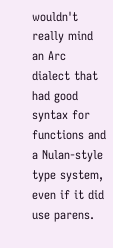wouldn't really mind an Arc dialect that had good syntax for functions and a Nulan-style type system, even if it did use parens.